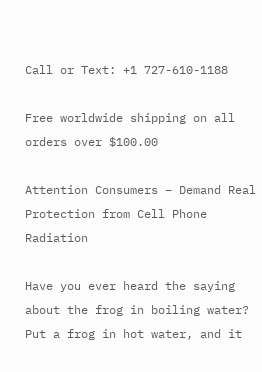Call or Text: +1 727-610-1188

Free worldwide shipping on all orders over $100.00

Attention Consumers – Demand Real Protection from Cell Phone Radiation

Have you ever heard the saying about the frog in boiling water? Put a frog in hot water, and it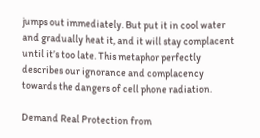jumps out immediately. But put it in cool water and gradually heat it, and it will stay complacent until it’s too late. This metaphor perfectly describes our ignorance and complacency towards the dangers of cell phone radiation.

Demand Real Protection from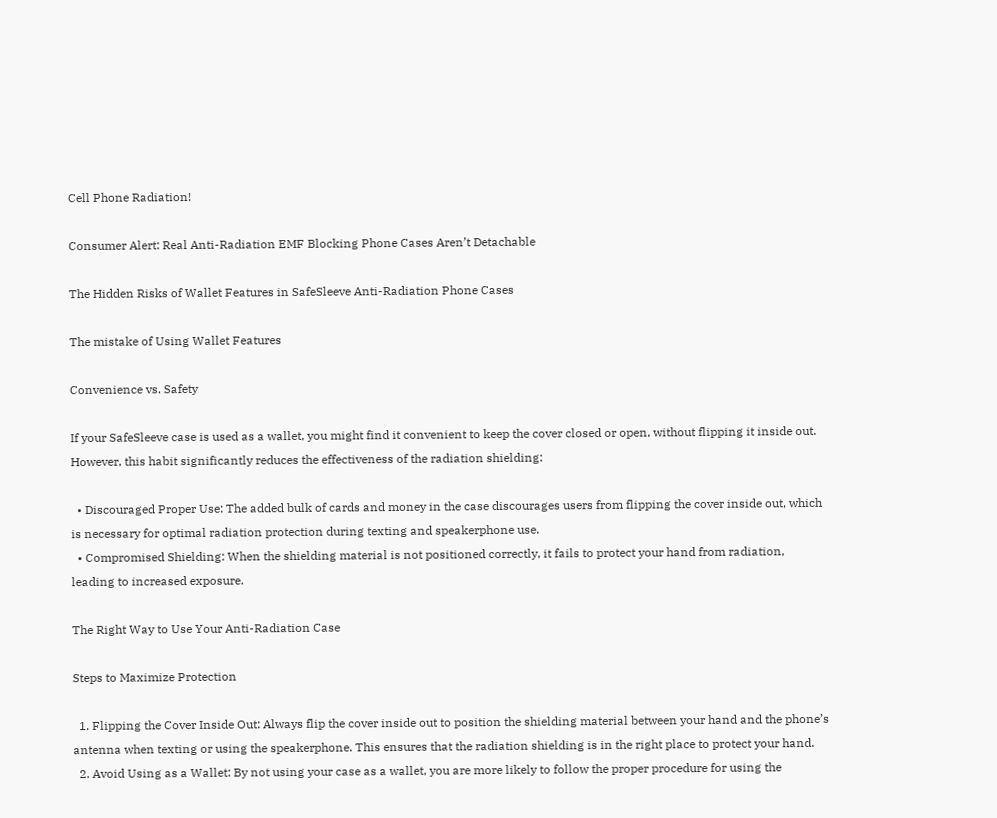Cell Phone Radiation!

Consumer Alert: Real Anti-Radiation EMF Blocking Phone Cases Aren’t Detachable

The Hidden Risks of Wallet Features in SafeSleeve Anti-Radiation Phone Cases

The mistake of Using Wallet Features

Convenience vs. Safety

If your SafeSleeve case is used as a wallet, you might find it convenient to keep the cover closed or open, without flipping it inside out. However, this habit significantly reduces the effectiveness of the radiation shielding:

  • Discouraged Proper Use: The added bulk of cards and money in the case discourages users from flipping the cover inside out, which is necessary for optimal radiation protection during texting and speakerphone use.
  • Compromised Shielding: When the shielding material is not positioned correctly, it fails to protect your hand from radiation, leading to increased exposure.

The Right Way to Use Your Anti-Radiation Case

Steps to Maximize Protection

  1. Flipping the Cover Inside Out: Always flip the cover inside out to position the shielding material between your hand and the phone’s antenna when texting or using the speakerphone. This ensures that the radiation shielding is in the right place to protect your hand.
  2. Avoid Using as a Wallet: By not using your case as a wallet, you are more likely to follow the proper procedure for using the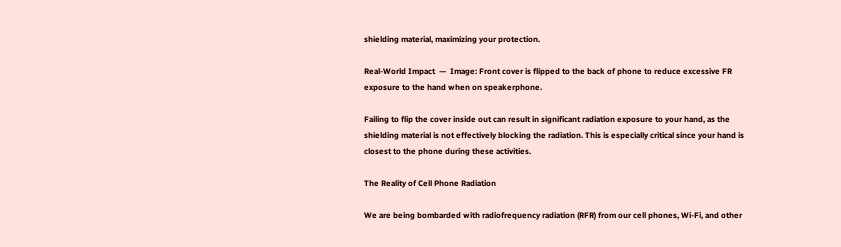shielding material, maximizing your protection.

Real-World Impact  —  Image: Front cover is flipped to the back of phone to reduce excessive FR exposure to the hand when on speakerphone.

Failing to flip the cover inside out can result in significant radiation exposure to your hand, as the shielding material is not effectively blocking the radiation. This is especially critical since your hand is closest to the phone during these activities.

The Reality of Cell Phone Radiation

We are being bombarded with radiofrequency radiation (RFR) from our cell phones, Wi-Fi, and other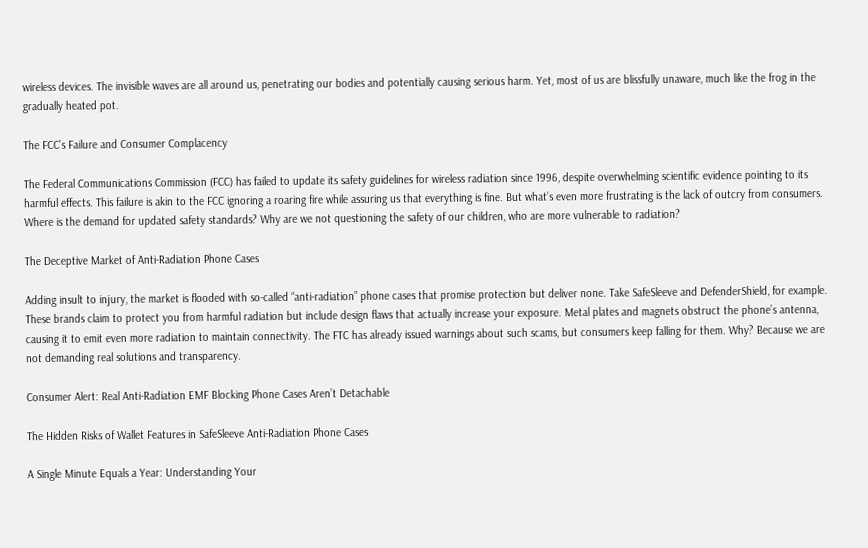wireless devices. The invisible waves are all around us, penetrating our bodies and potentially causing serious harm. Yet, most of us are blissfully unaware, much like the frog in the gradually heated pot.

The FCC’s Failure and Consumer Complacency

The Federal Communications Commission (FCC) has failed to update its safety guidelines for wireless radiation since 1996, despite overwhelming scientific evidence pointing to its harmful effects. This failure is akin to the FCC ignoring a roaring fire while assuring us that everything is fine. But what’s even more frustrating is the lack of outcry from consumers. Where is the demand for updated safety standards? Why are we not questioning the safety of our children, who are more vulnerable to radiation?

The Deceptive Market of Anti-Radiation Phone Cases

Adding insult to injury, the market is flooded with so-called “anti-radiation” phone cases that promise protection but deliver none. Take SafeSleeve and DefenderShield, for example. These brands claim to protect you from harmful radiation but include design flaws that actually increase your exposure. Metal plates and magnets obstruct the phone’s antenna, causing it to emit even more radiation to maintain connectivity. The FTC has already issued warnings about such scams, but consumers keep falling for them. Why? Because we are not demanding real solutions and transparency.

Consumer Alert: Real Anti-Radiation EMF Blocking Phone Cases Aren’t Detachable

The Hidden Risks of Wallet Features in SafeSleeve Anti-Radiation Phone Cases

A Single Minute Equals a Year: Understanding Your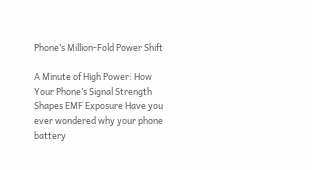Phone’s Million-Fold Power Shift

A Minute of High Power: How Your Phone’s Signal Strength Shapes EMF Exposure Have you ever wondered why your phone battery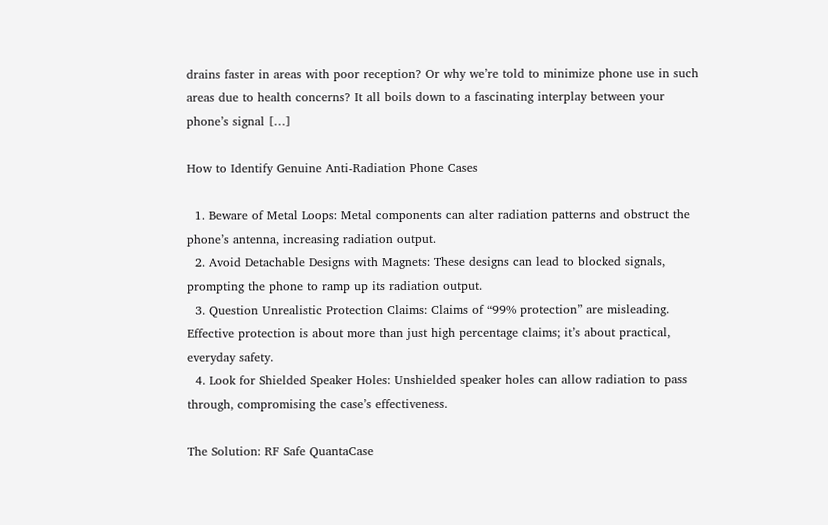drains faster in areas with poor reception? Or why we’re told to minimize phone use in such areas due to health concerns? It all boils down to a fascinating interplay between your phone’s signal […]

How to Identify Genuine Anti-Radiation Phone Cases

  1. Beware of Metal Loops: Metal components can alter radiation patterns and obstruct the phone’s antenna, increasing radiation output.
  2. Avoid Detachable Designs with Magnets: These designs can lead to blocked signals, prompting the phone to ramp up its radiation output.
  3. Question Unrealistic Protection Claims: Claims of “99% protection” are misleading. Effective protection is about more than just high percentage claims; it’s about practical, everyday safety.
  4. Look for Shielded Speaker Holes: Unshielded speaker holes can allow radiation to pass through, compromising the case’s effectiveness.

The Solution: RF Safe QuantaCase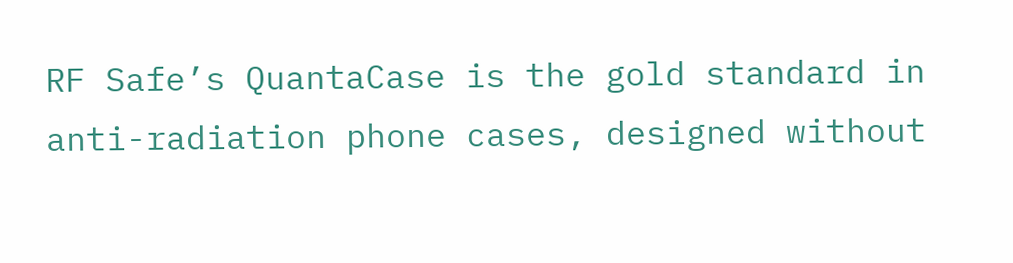RF Safe’s QuantaCase is the gold standard in anti-radiation phone cases, designed without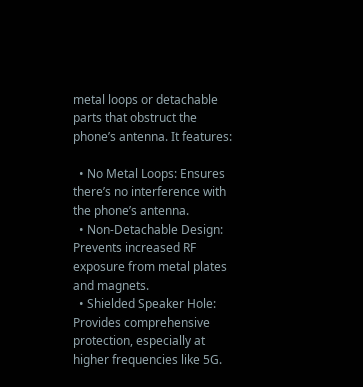metal loops or detachable parts that obstruct the phone’s antenna. It features:

  • No Metal Loops: Ensures there’s no interference with the phone’s antenna.
  • Non-Detachable Design: Prevents increased RF exposure from metal plates and magnets.
  • Shielded Speaker Hole: Provides comprehensive protection, especially at higher frequencies like 5G.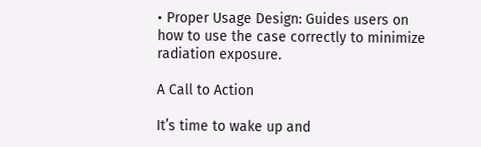• Proper Usage Design: Guides users on how to use the case correctly to minimize radiation exposure.

A Call to Action

It’s time to wake up and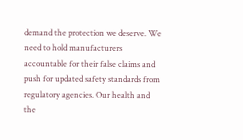demand the protection we deserve. We need to hold manufacturers accountable for their false claims and push for updated safety standards from regulatory agencies. Our health and the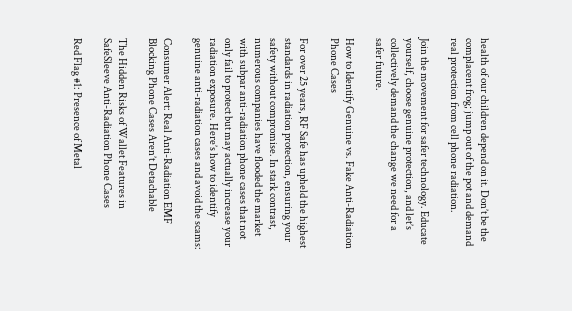health of our children depend on it. Don’t be the complacent frog; jump out of the pot and demand real protection from cell phone radiation.

Join the movement for safer technology. Educate yourself, choose genuine protection, and let’s collectively demand the change we need for a safer future.

How to Identify Genuine vs. Fake Anti-Radiation Phone Cases

For over 25 years, RF Safe has upheld the highest standards in radiation protection, ensuring your safety without compromise. In stark contrast, numerous companies have flooded the market with subpar anti-radiation phone cases that not only fail to protect but may actually increase your radiation exposure. Here’s how to identify genuine anti-radiation cases and avoid the scams:

Consumer Alert: Real Anti-Radiation EMF Blocking Phone Cases Aren’t Detachable

The Hidden Risks of Wallet Features in SafeSleeve Anti-Radiation Phone Cases

Red Flag #1: Presence of Metal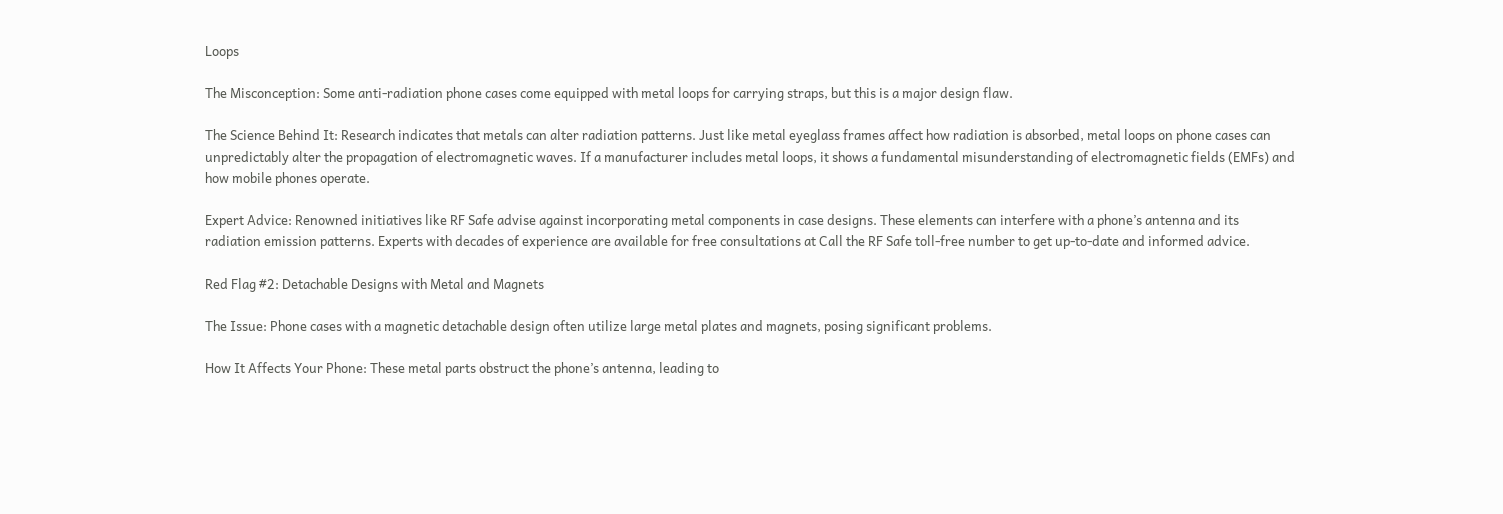Loops

The Misconception: Some anti-radiation phone cases come equipped with metal loops for carrying straps, but this is a major design flaw.

The Science Behind It: Research indicates that metals can alter radiation patterns. Just like metal eyeglass frames affect how radiation is absorbed, metal loops on phone cases can unpredictably alter the propagation of electromagnetic waves. If a manufacturer includes metal loops, it shows a fundamental misunderstanding of electromagnetic fields (EMFs) and how mobile phones operate.

Expert Advice: Renowned initiatives like RF Safe advise against incorporating metal components in case designs. These elements can interfere with a phone’s antenna and its radiation emission patterns. Experts with decades of experience are available for free consultations at Call the RF Safe toll-free number to get up-to-date and informed advice.

Red Flag #2: Detachable Designs with Metal and Magnets

The Issue: Phone cases with a magnetic detachable design often utilize large metal plates and magnets, posing significant problems.

How It Affects Your Phone: These metal parts obstruct the phone’s antenna, leading to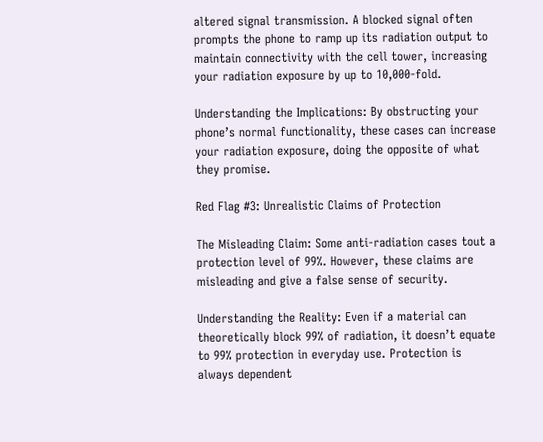altered signal transmission. A blocked signal often prompts the phone to ramp up its radiation output to maintain connectivity with the cell tower, increasing your radiation exposure by up to 10,000-fold.

Understanding the Implications: By obstructing your phone’s normal functionality, these cases can increase your radiation exposure, doing the opposite of what they promise.

Red Flag #3: Unrealistic Claims of Protection

The Misleading Claim: Some anti-radiation cases tout a protection level of 99%. However, these claims are misleading and give a false sense of security.

Understanding the Reality: Even if a material can theoretically block 99% of radiation, it doesn’t equate to 99% protection in everyday use. Protection is always dependent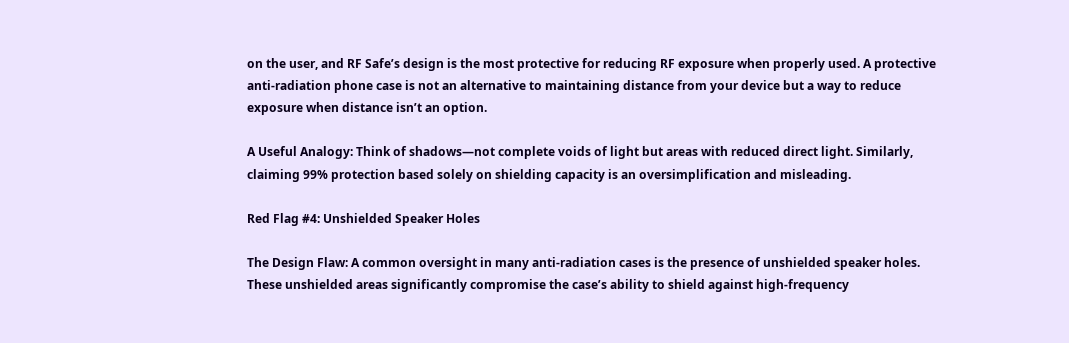on the user, and RF Safe’s design is the most protective for reducing RF exposure when properly used. A protective anti-radiation phone case is not an alternative to maintaining distance from your device but a way to reduce exposure when distance isn’t an option.

A Useful Analogy: Think of shadows—not complete voids of light but areas with reduced direct light. Similarly, claiming 99% protection based solely on shielding capacity is an oversimplification and misleading.

Red Flag #4: Unshielded Speaker Holes

The Design Flaw: A common oversight in many anti-radiation cases is the presence of unshielded speaker holes. These unshielded areas significantly compromise the case’s ability to shield against high-frequency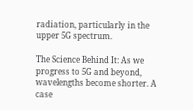radiation, particularly in the upper 5G spectrum.

The Science Behind It: As we progress to 5G and beyond, wavelengths become shorter. A case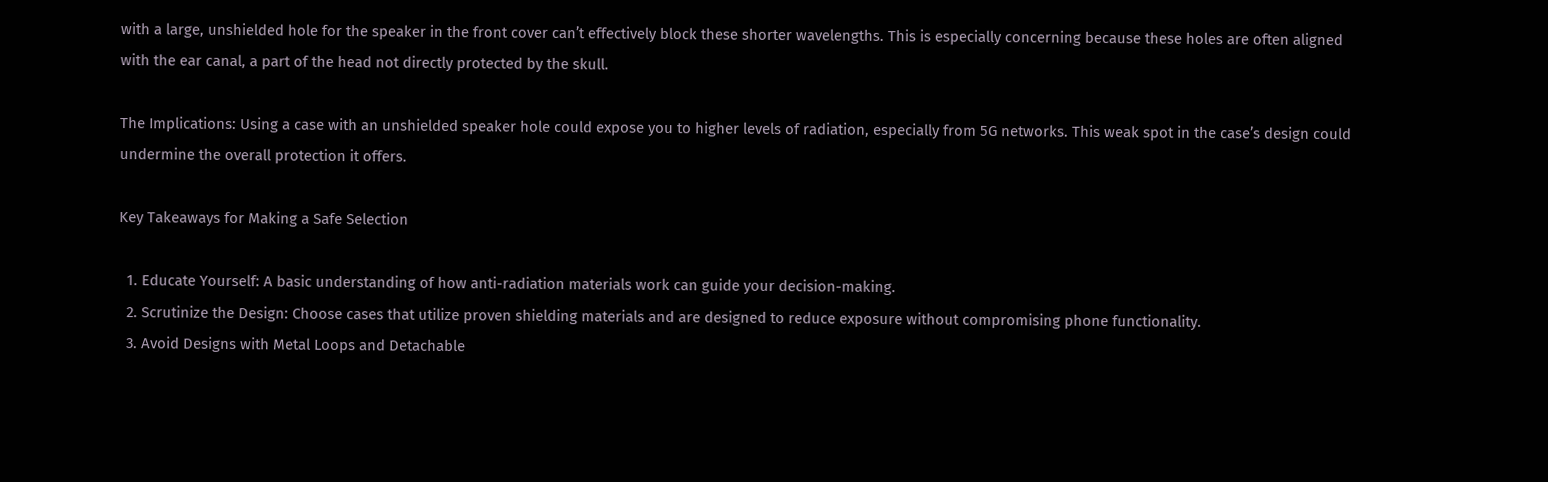with a large, unshielded hole for the speaker in the front cover can’t effectively block these shorter wavelengths. This is especially concerning because these holes are often aligned with the ear canal, a part of the head not directly protected by the skull.

The Implications: Using a case with an unshielded speaker hole could expose you to higher levels of radiation, especially from 5G networks. This weak spot in the case’s design could undermine the overall protection it offers.

Key Takeaways for Making a Safe Selection

  1. Educate Yourself: A basic understanding of how anti-radiation materials work can guide your decision-making.
  2. Scrutinize the Design: Choose cases that utilize proven shielding materials and are designed to reduce exposure without compromising phone functionality.
  3. Avoid Designs with Metal Loops and Detachable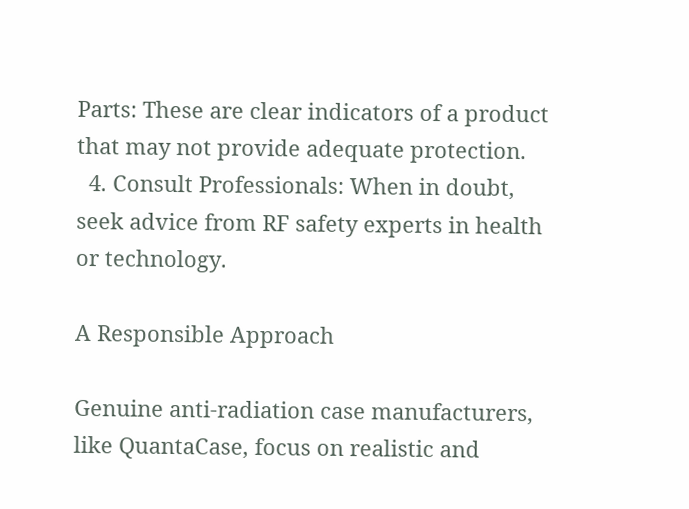Parts: These are clear indicators of a product that may not provide adequate protection.
  4. Consult Professionals: When in doubt, seek advice from RF safety experts in health or technology.

A Responsible Approach

Genuine anti-radiation case manufacturers, like QuantaCase, focus on realistic and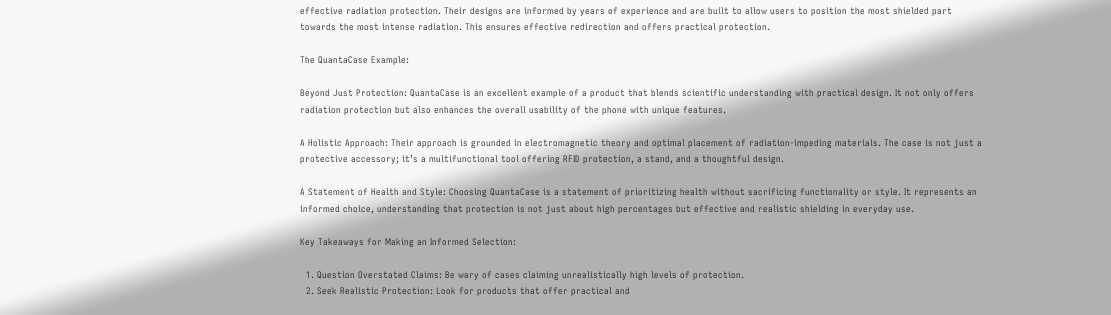effective radiation protection. Their designs are informed by years of experience and are built to allow users to position the most shielded part towards the most intense radiation. This ensures effective redirection and offers practical protection.

The QuantaCase Example:

Beyond Just Protection: QuantaCase is an excellent example of a product that blends scientific understanding with practical design. It not only offers radiation protection but also enhances the overall usability of the phone with unique features.

A Holistic Approach: Their approach is grounded in electromagnetic theory and optimal placement of radiation-impeding materials. The case is not just a protective accessory; it’s a multifunctional tool offering RFID protection, a stand, and a thoughtful design.

A Statement of Health and Style: Choosing QuantaCase is a statement of prioritizing health without sacrificing functionality or style. It represents an informed choice, understanding that protection is not just about high percentages but effective and realistic shielding in everyday use.

Key Takeaways for Making an Informed Selection:

  1. Question Overstated Claims: Be wary of cases claiming unrealistically high levels of protection.
  2. Seek Realistic Protection: Look for products that offer practical and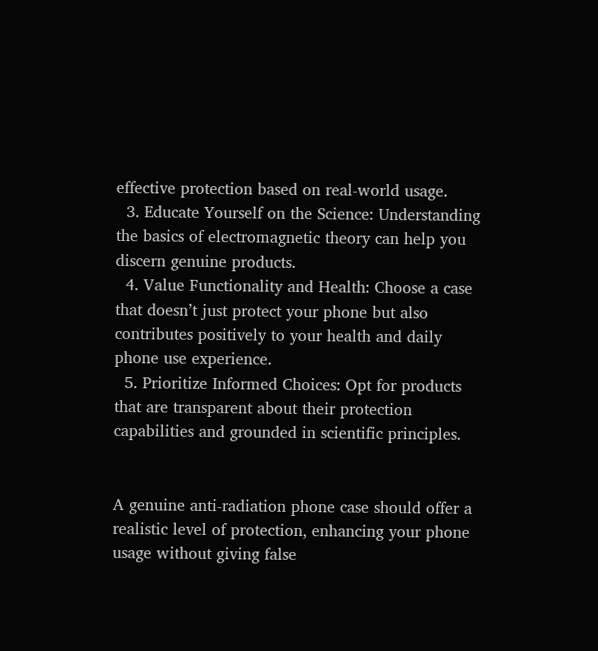effective protection based on real-world usage.
  3. Educate Yourself on the Science: Understanding the basics of electromagnetic theory can help you discern genuine products.
  4. Value Functionality and Health: Choose a case that doesn’t just protect your phone but also contributes positively to your health and daily phone use experience.
  5. Prioritize Informed Choices: Opt for products that are transparent about their protection capabilities and grounded in scientific principles.


A genuine anti-radiation phone case should offer a realistic level of protection, enhancing your phone usage without giving false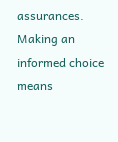assurances. Making an informed choice means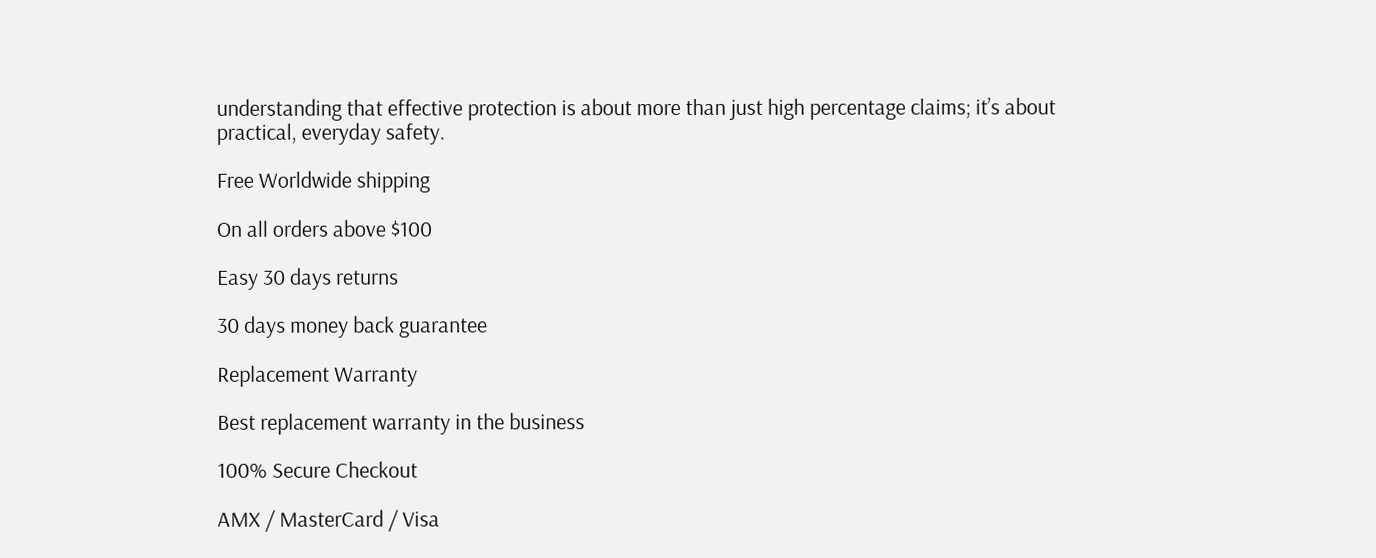understanding that effective protection is about more than just high percentage claims; it’s about practical, everyday safety.

Free Worldwide shipping

On all orders above $100

Easy 30 days returns

30 days money back guarantee

Replacement Warranty

Best replacement warranty in the business

100% Secure Checkout

AMX / MasterCard / Visa